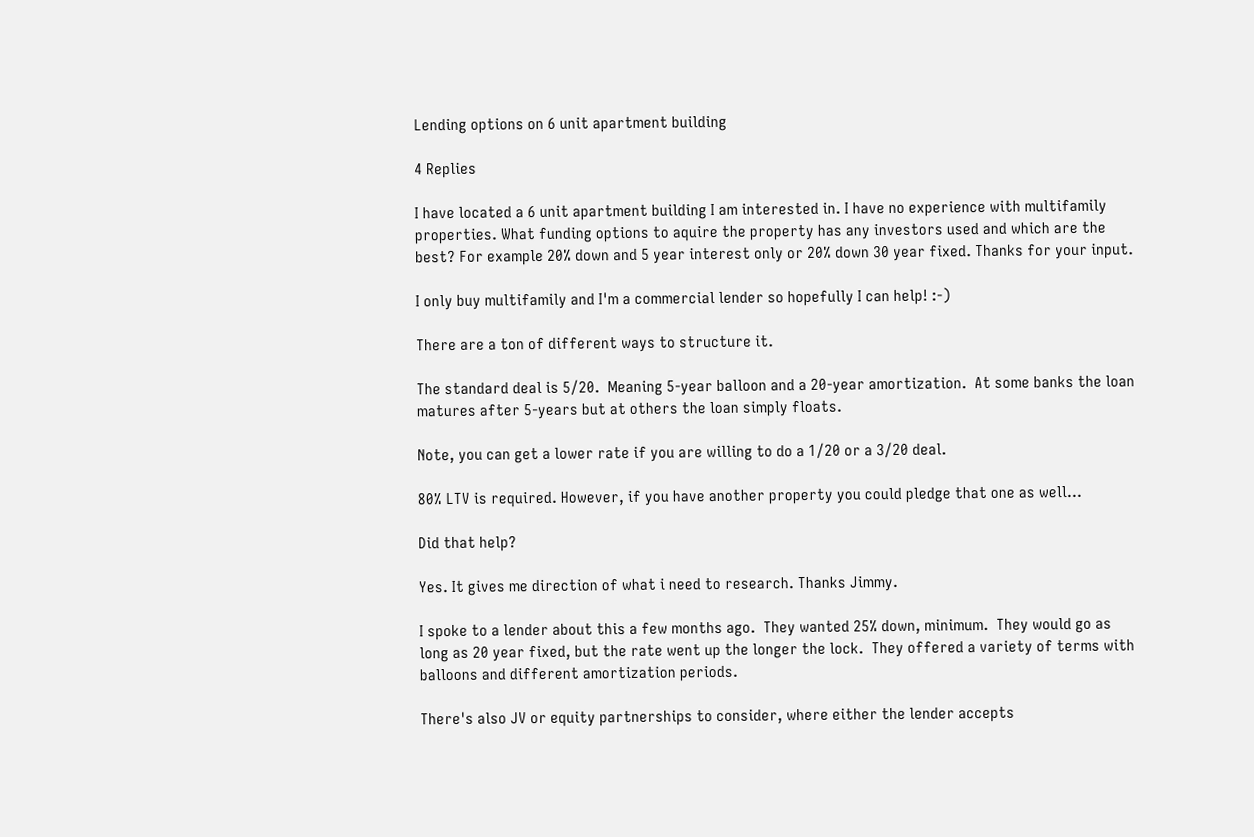Lending options on 6 unit apartment building

4 Replies

I have located a 6 unit apartment building I am interested in. I have no experience with multifamily properties. What funding options to aquire the property has any investors used and which are the best? For example 20% down and 5 year interest only or 20% down 30 year fixed. Thanks for your input.

I only buy multifamily and I'm a commercial lender so hopefully I can help! :-)

There are a ton of different ways to structure it.

The standard deal is 5/20.  Meaning 5-year balloon and a 20-year amortization.  At some banks the loan matures after 5-years but at others the loan simply floats.

Note, you can get a lower rate if you are willing to do a 1/20 or a 3/20 deal.

80% LTV is required. However, if you have another property you could pledge that one as well...

Did that help?

Yes. It gives me direction of what i need to research. Thanks Jimmy.

I spoke to a lender about this a few months ago.  They wanted 25% down, minimum.  They would go as long as 20 year fixed, but the rate went up the longer the lock.  They offered a variety of terms with balloons and different amortization periods.

There's also JV or equity partnerships to consider, where either the lender accepts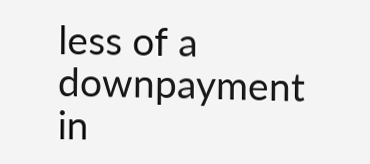less of a downpayment in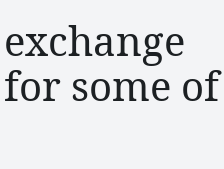exchange for some of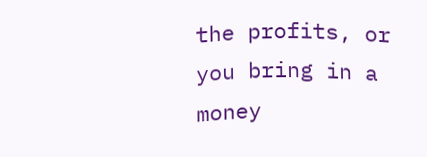the profits, or you bring in a money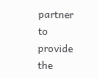partner to provide the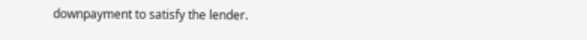downpayment to satisfy the lender.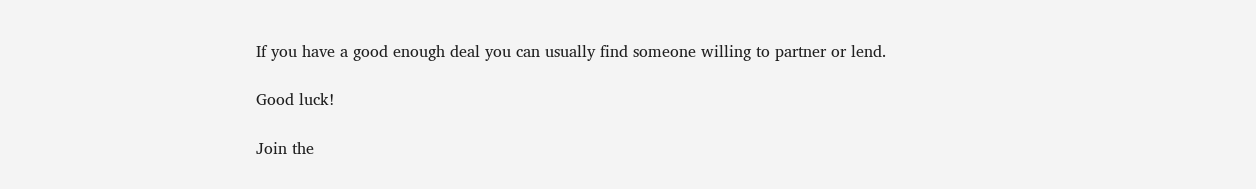If you have a good enough deal you can usually find someone willing to partner or lend.

Good luck!

Join the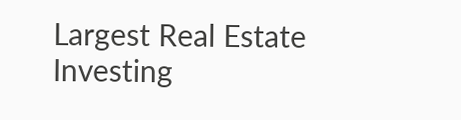Largest Real Estate Investing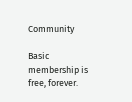Community

Basic membership is free, forever.